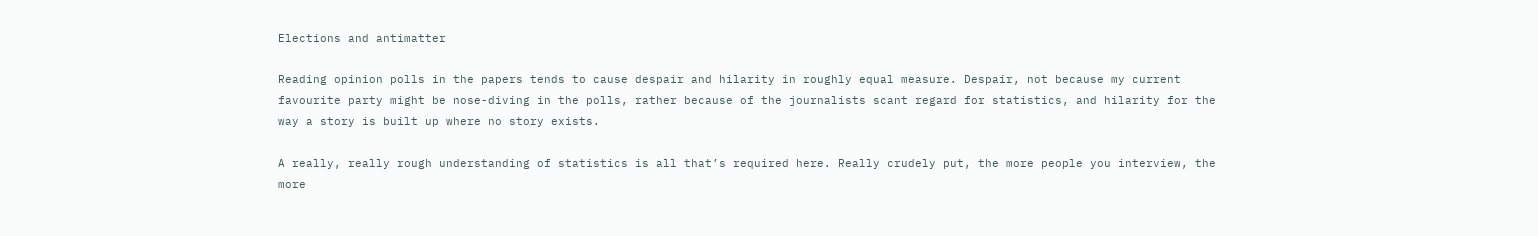Elections and antimatter

Reading opinion polls in the papers tends to cause despair and hilarity in roughly equal measure. Despair, not because my current favourite party might be nose-diving in the polls, rather because of the journalists scant regard for statistics, and hilarity for the way a story is built up where no story exists.

A really, really rough understanding of statistics is all that’s required here. Really crudely put, the more people you interview, the more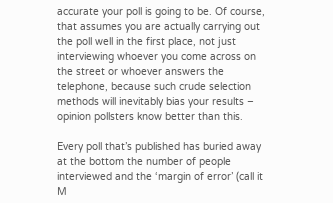accurate your poll is going to be. Of course, that assumes you are actually carrying out the poll well in the first place, not just interviewing whoever you come across on the street or whoever answers the telephone, because such crude selection methods will inevitably bias your results –  opinion pollsters know better than this.

Every poll that’s published has buried away at the bottom the number of people interviewed and the ‘margin of error’ (call it M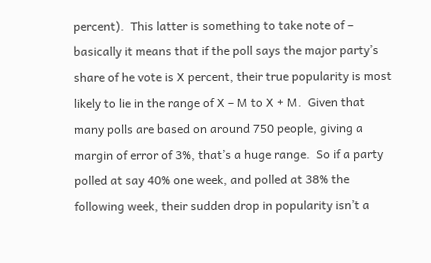percent).  This latter is something to take note of – basically it means that if the poll says the major party’s share of he vote is X percent, their true popularity is most likely to lie in the range of X – M to X + M.  Given that many polls are based on around 750 people, giving a margin of error of 3%, that’s a huge range.  So if a party polled at say 40% one week, and polled at 38% the following week, their sudden drop in popularity isn’t a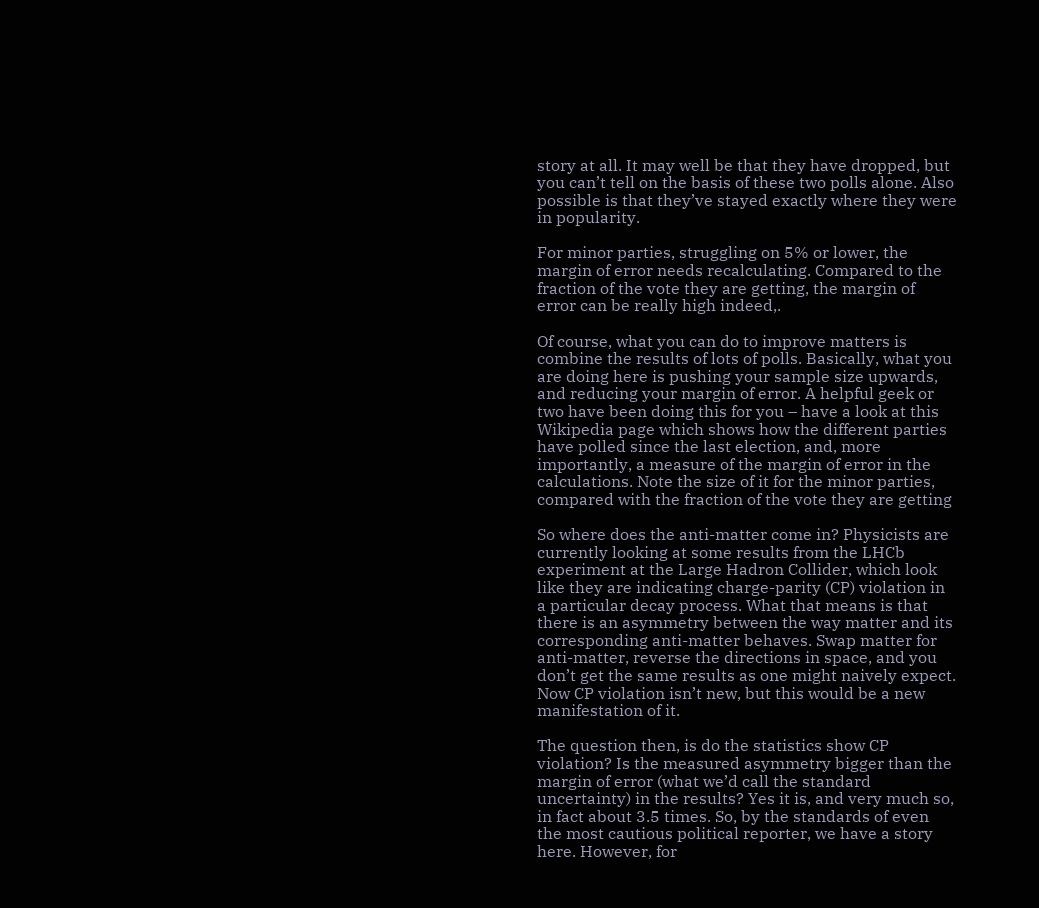story at all. It may well be that they have dropped, but you can’t tell on the basis of these two polls alone. Also possible is that they’ve stayed exactly where they were in popularity.

For minor parties, struggling on 5% or lower, the margin of error needs recalculating. Compared to the fraction of the vote they are getting, the margin of error can be really high indeed,.

Of course, what you can do to improve matters is combine the results of lots of polls. Basically, what you are doing here is pushing your sample size upwards, and reducing your margin of error. A helpful geek or two have been doing this for you – have a look at this Wikipedia page which shows how the different parties have polled since the last election, and, more importantly, a measure of the margin of error in the calculations. Note the size of it for the minor parties, compared with the fraction of the vote they are getting

So where does the anti-matter come in? Physicists are currently looking at some results from the LHCb experiment at the Large Hadron Collider, which look like they are indicating charge-parity (CP) violation in a particular decay process. What that means is that there is an asymmetry between the way matter and its corresponding anti-matter behaves. Swap matter for anti-matter, reverse the directions in space, and you don’t get the same results as one might naively expect. Now CP violation isn’t new, but this would be a new manifestation of it.

The question then, is do the statistics show CP violation? Is the measured asymmetry bigger than the margin of error (what we’d call the standard uncertainty) in the results? Yes it is, and very much so, in fact about 3.5 times. So, by the standards of even the most cautious political reporter, we have a story here. However, for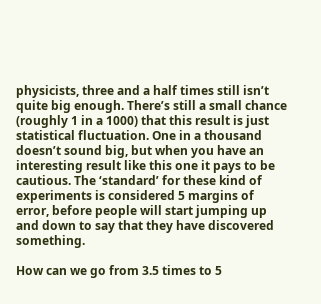physicists, three and a half times still isn’t quite big enough. There’s still a small chance (roughly 1 in a 1000) that this result is just statistical fluctuation. One in a thousand doesn’t sound big, but when you have an interesting result like this one it pays to be cautious. The ‘standard’ for these kind of experiments is considered 5 margins of error, before people will start jumping up and down to say that they have discovered something.

How can we go from 3.5 times to 5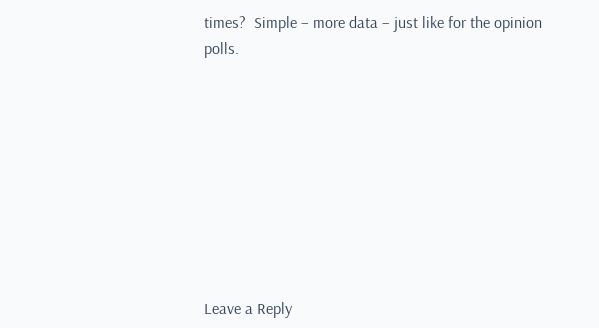times?  Simple – more data – just like for the opinion polls.









Leave a Reply